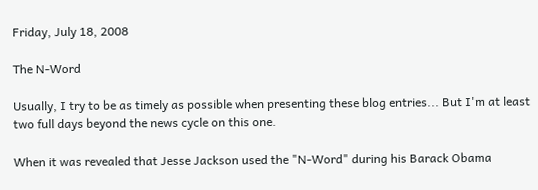Friday, July 18, 2008

The N-Word

Usually, I try to be as timely as possible when presenting these blog entries... But I'm at least two full days beyond the news cycle on this one.

When it was revealed that Jesse Jackson used the "N-Word" during his Barack Obama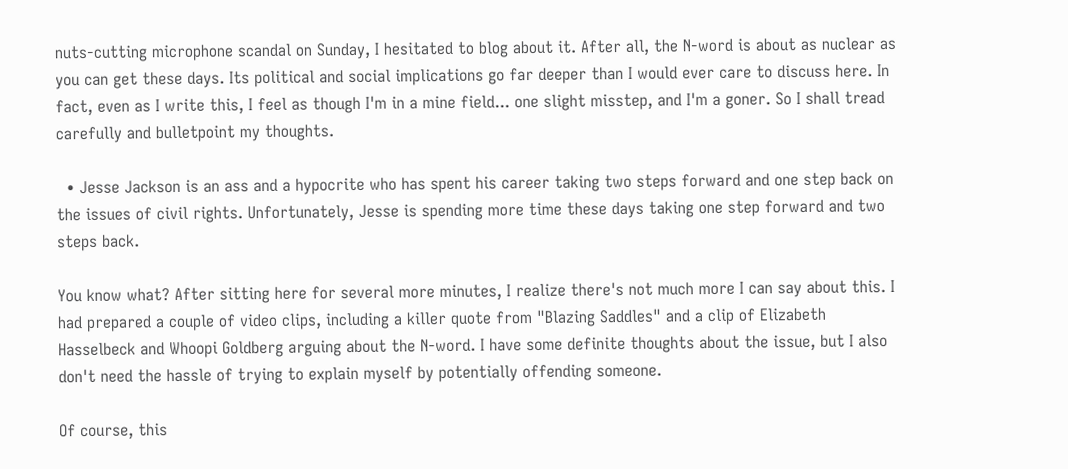nuts-cutting microphone scandal on Sunday, I hesitated to blog about it. After all, the N-word is about as nuclear as you can get these days. Its political and social implications go far deeper than I would ever care to discuss here. In fact, even as I write this, I feel as though I'm in a mine field... one slight misstep, and I'm a goner. So I shall tread carefully and bulletpoint my thoughts.

  • Jesse Jackson is an ass and a hypocrite who has spent his career taking two steps forward and one step back on the issues of civil rights. Unfortunately, Jesse is spending more time these days taking one step forward and two steps back.

You know what? After sitting here for several more minutes, I realize there's not much more I can say about this. I had prepared a couple of video clips, including a killer quote from "Blazing Saddles" and a clip of Elizabeth Hasselbeck and Whoopi Goldberg arguing about the N-word. I have some definite thoughts about the issue, but I also don't need the hassle of trying to explain myself by potentially offending someone.

Of course, this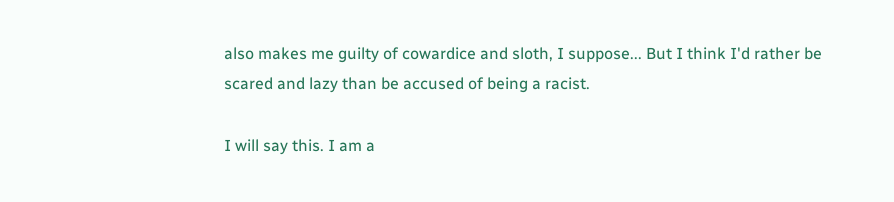also makes me guilty of cowardice and sloth, I suppose... But I think I'd rather be scared and lazy than be accused of being a racist.

I will say this. I am a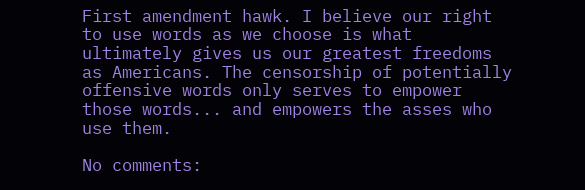First amendment hawk. I believe our right to use words as we choose is what ultimately gives us our greatest freedoms as Americans. The censorship of potentially offensive words only serves to empower those words... and empowers the asses who use them.

No comments: